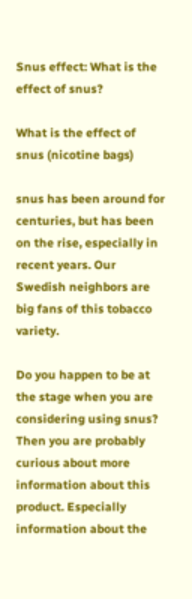Snus effect: What is the effect of snus?

What is the effect of snus (nicotine bags)

snus has been around for centuries, but has been on the rise, especially in recent years. Our Swedish neighbors are big fans of this tobacco variety.

Do you happen to be at the stage when you are considering using snus? Then you are probably curious about more information about this product. Especially information about the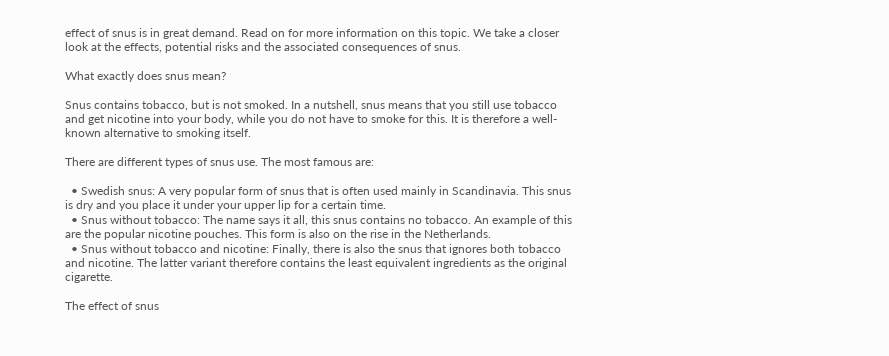effect of snus is in great demand. Read on for more information on this topic. We take a closer look at the effects, potential risks and the associated consequences of snus.

What exactly does snus mean?

Snus contains tobacco, but is not smoked. In a nutshell, snus means that you still use tobacco and get nicotine into your body, while you do not have to smoke for this. It is therefore a well-known alternative to smoking itself.

There are different types of snus use. The most famous are:

  • Swedish snus: A very popular form of snus that is often used mainly in Scandinavia. This snus is dry and you place it under your upper lip for a certain time.
  • Snus without tobacco: The name says it all, this snus contains no tobacco. An example of this are the popular nicotine pouches. This form is also on the rise in the Netherlands.
  • Snus without tobacco and nicotine: Finally, there is also the snus that ignores both tobacco and nicotine. The latter variant therefore contains the least equivalent ingredients as the original cigarette.

The effect of snus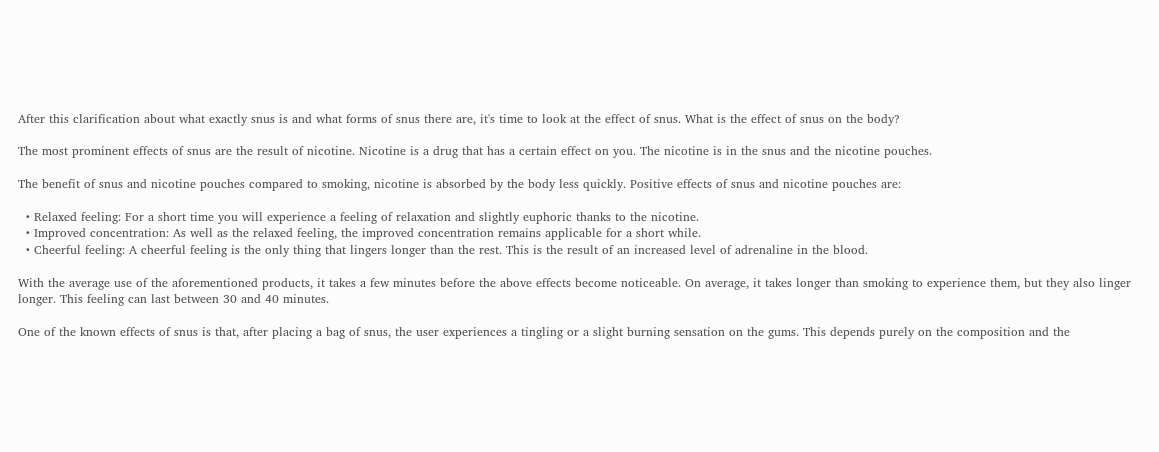After this clarification about what exactly snus is and what forms of snus there are, it's time to look at the effect of snus. What is the effect of snus on the body?

The most prominent effects of snus are the result of nicotine. Nicotine is a drug that has a certain effect on you. The nicotine is in the snus and the nicotine pouches.

The benefit of snus and nicotine pouches compared to smoking, nicotine is absorbed by the body less quickly. Positive effects of snus and nicotine pouches are:

  • Relaxed feeling: For a short time you will experience a feeling of relaxation and slightly euphoric thanks to the nicotine.
  • Improved concentration: As well as the relaxed feeling, the improved concentration remains applicable for a short while.
  • Cheerful feeling: A cheerful feeling is the only thing that lingers longer than the rest. This is the result of an increased level of adrenaline in the blood.

With the average use of the aforementioned products, it takes a few minutes before the above effects become noticeable. On average, it takes longer than smoking to experience them, but they also linger longer. This feeling can last between 30 and 40 minutes.

One of the known effects of snus is that, after placing a bag of snus, the user experiences a tingling or a slight burning sensation on the gums. This depends purely on the composition and the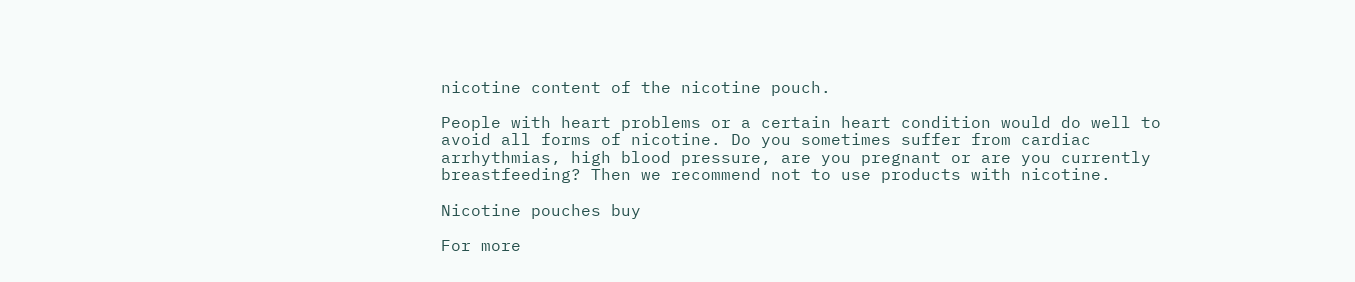nicotine content of the nicotine pouch.

People with heart problems or a certain heart condition would do well to avoid all forms of nicotine. Do you sometimes suffer from cardiac arrhythmias, high blood pressure, are you pregnant or are you currently breastfeeding? Then we recommend not to use products with nicotine.

Nicotine pouches buy

For more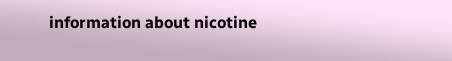information about nicotine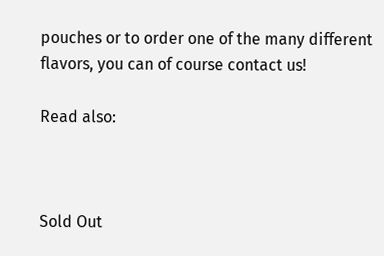pouches or to order one of the many different flavors, you can of course contact us!

Read also:



Sold Out